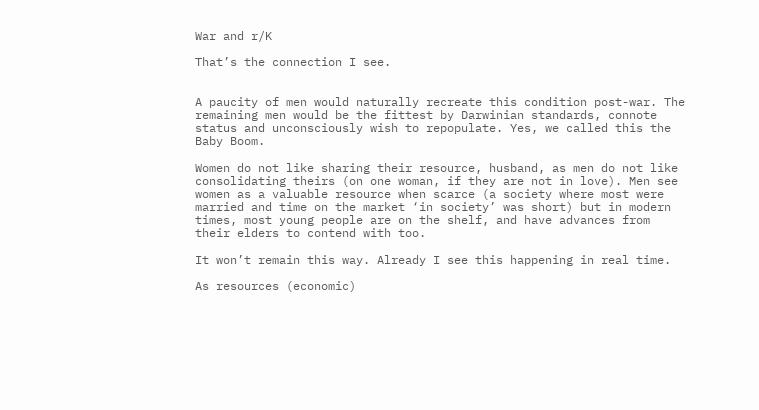War and r/K

That’s the connection I see.


A paucity of men would naturally recreate this condition post-war. The remaining men would be the fittest by Darwinian standards, connote status and unconsciously wish to repopulate. Yes, we called this the Baby Boom.

Women do not like sharing their resource, husband, as men do not like consolidating theirs (on one woman, if they are not in love). Men see women as a valuable resource when scarce (a society where most were married and time on the market ‘in society’ was short) but in modern times, most young people are on the shelf, and have advances from their elders to contend with too.

It won’t remain this way. Already I see this happening in real time.

As resources (economic)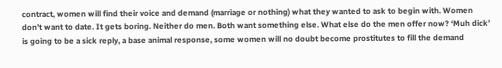contract, women will find their voice and demand (marriage or nothing) what they wanted to ask to begin with. Women don’t want to date. It gets boring. Neither do men. Both want something else. What else do the men offer now? ‘Muh dick’ is going to be a sick reply, a base animal response, some women will no doubt become prostitutes to fill the demand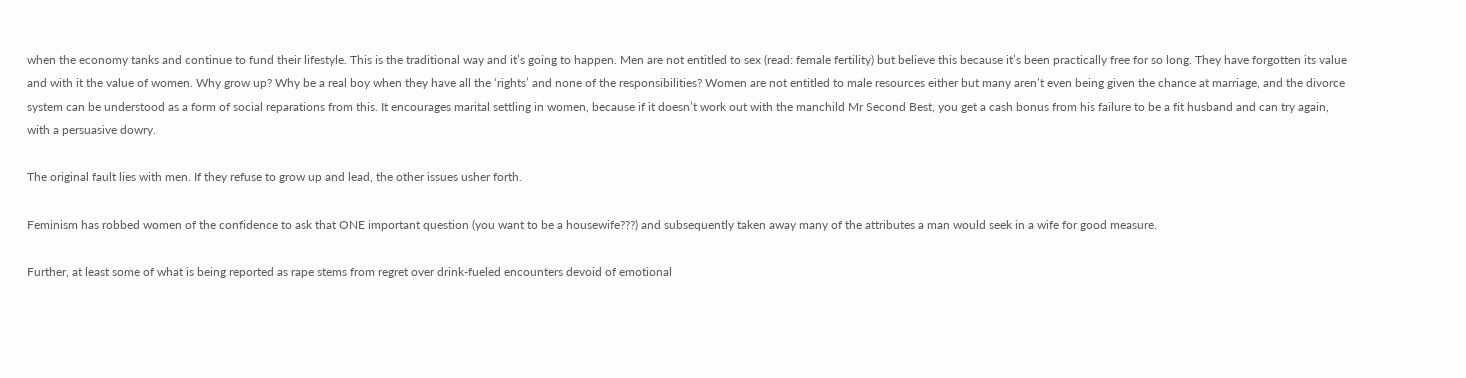when the economy tanks and continue to fund their lifestyle. This is the traditional way and it’s going to happen. Men are not entitled to sex (read: female fertility) but believe this because it’s been practically free for so long. They have forgotten its value and with it the value of women. Why grow up? Why be a real boy when they have all the ‘rights’ and none of the responsibilities? Women are not entitled to male resources either but many aren’t even being given the chance at marriage, and the divorce system can be understood as a form of social reparations from this. It encourages marital settling in women, because if it doesn’t work out with the manchild Mr Second Best, you get a cash bonus from his failure to be a fit husband and can try again, with a persuasive dowry.

The original fault lies with men. If they refuse to grow up and lead, the other issues usher forth.

Feminism has robbed women of the confidence to ask that ONE important question (you want to be a housewife???) and subsequently taken away many of the attributes a man would seek in a wife for good measure.

Further, at least some of what is being reported as rape stems from regret over drink-fueled encounters devoid of emotional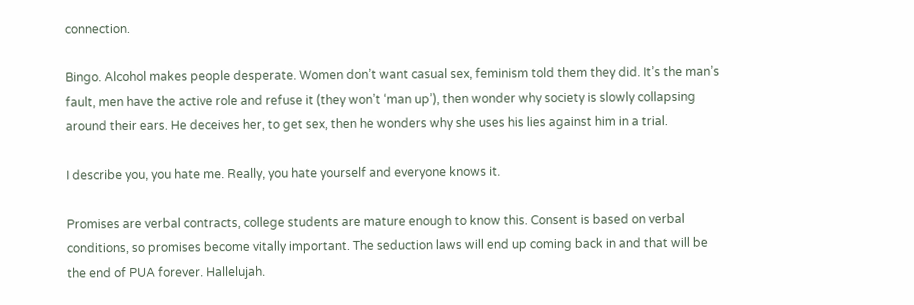connection.

Bingo. Alcohol makes people desperate. Women don’t want casual sex, feminism told them they did. It’s the man’s fault, men have the active role and refuse it (they won’t ‘man up’), then wonder why society is slowly collapsing around their ears. He deceives her, to get sex, then he wonders why she uses his lies against him in a trial.

I describe you, you hate me. Really, you hate yourself and everyone knows it.

Promises are verbal contracts, college students are mature enough to know this. Consent is based on verbal conditions, so promises become vitally important. The seduction laws will end up coming back in and that will be the end of PUA forever. Hallelujah.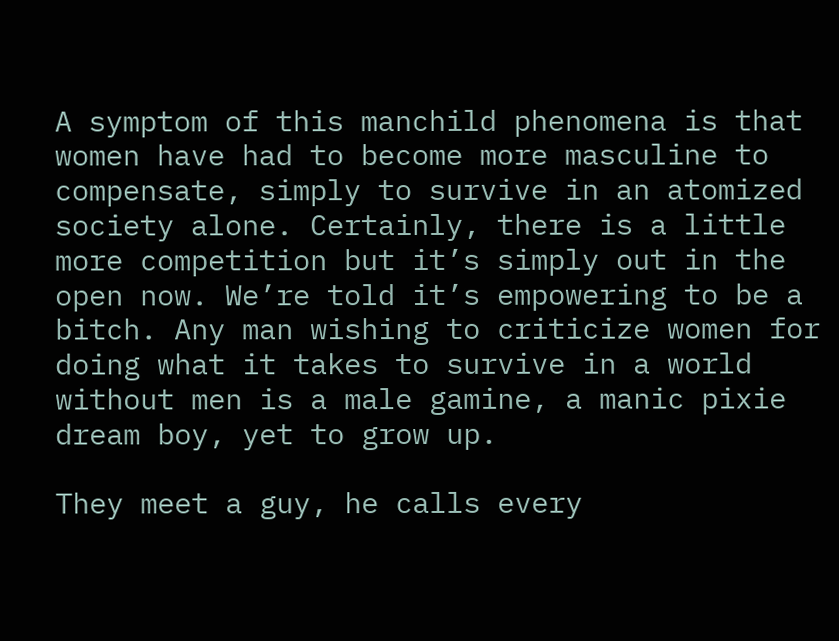A symptom of this manchild phenomena is that women have had to become more masculine to compensate, simply to survive in an atomized society alone. Certainly, there is a little more competition but it’s simply out in the open now. We’re told it’s empowering to be a bitch. Any man wishing to criticize women for doing what it takes to survive in a world without men is a male gamine, a manic pixie dream boy, yet to grow up.

They meet a guy, he calls every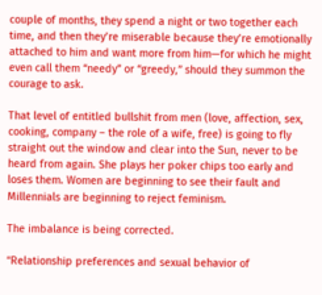couple of months, they spend a night or two together each time, and then they’re miserable because they’re emotionally attached to him and want more from him—for which he might even call them “needy” or “greedy,” should they summon the courage to ask.

That level of entitled bullshit from men (love, affection, sex, cooking, company – the role of a wife, free) is going to fly straight out the window and clear into the Sun, never to be heard from again. She plays her poker chips too early and loses them. Women are beginning to see their fault and Millennials are beginning to reject feminism.

The imbalance is being corrected.

“Relationship preferences and sexual behavior of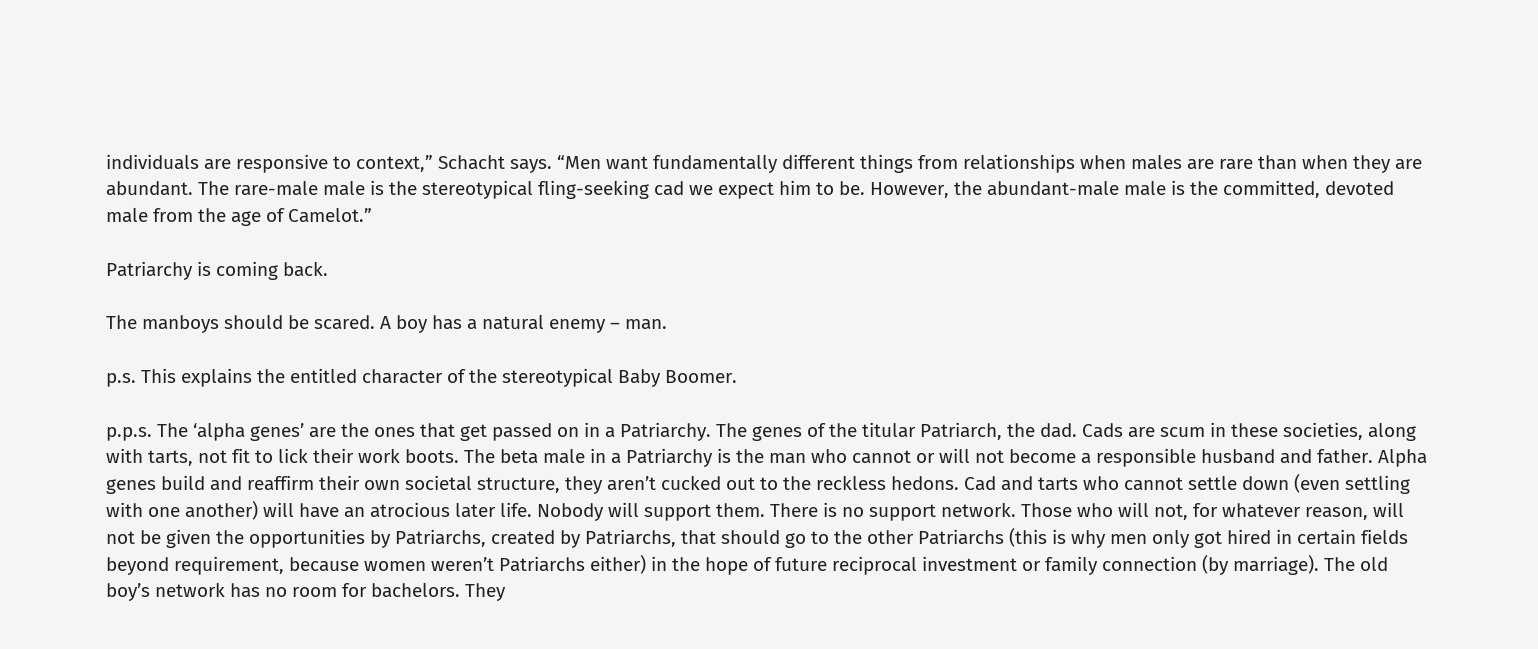individuals are responsive to context,” Schacht says. “Men want fundamentally different things from relationships when males are rare than when they are abundant. The rare-male male is the stereotypical fling-seeking cad we expect him to be. However, the abundant-male male is the committed, devoted male from the age of Camelot.”

Patriarchy is coming back.

The manboys should be scared. A boy has a natural enemy – man.

p.s. This explains the entitled character of the stereotypical Baby Boomer.

p.p.s. The ‘alpha genes’ are the ones that get passed on in a Patriarchy. The genes of the titular Patriarch, the dad. Cads are scum in these societies, along with tarts, not fit to lick their work boots. The beta male in a Patriarchy is the man who cannot or will not become a responsible husband and father. Alpha genes build and reaffirm their own societal structure, they aren’t cucked out to the reckless hedons. Cad and tarts who cannot settle down (even settling with one another) will have an atrocious later life. Nobody will support them. There is no support network. Those who will not, for whatever reason, will not be given the opportunities by Patriarchs, created by Patriarchs, that should go to the other Patriarchs (this is why men only got hired in certain fields beyond requirement, because women weren’t Patriarchs either) in the hope of future reciprocal investment or family connection (by marriage). The old boy’s network has no room for bachelors. They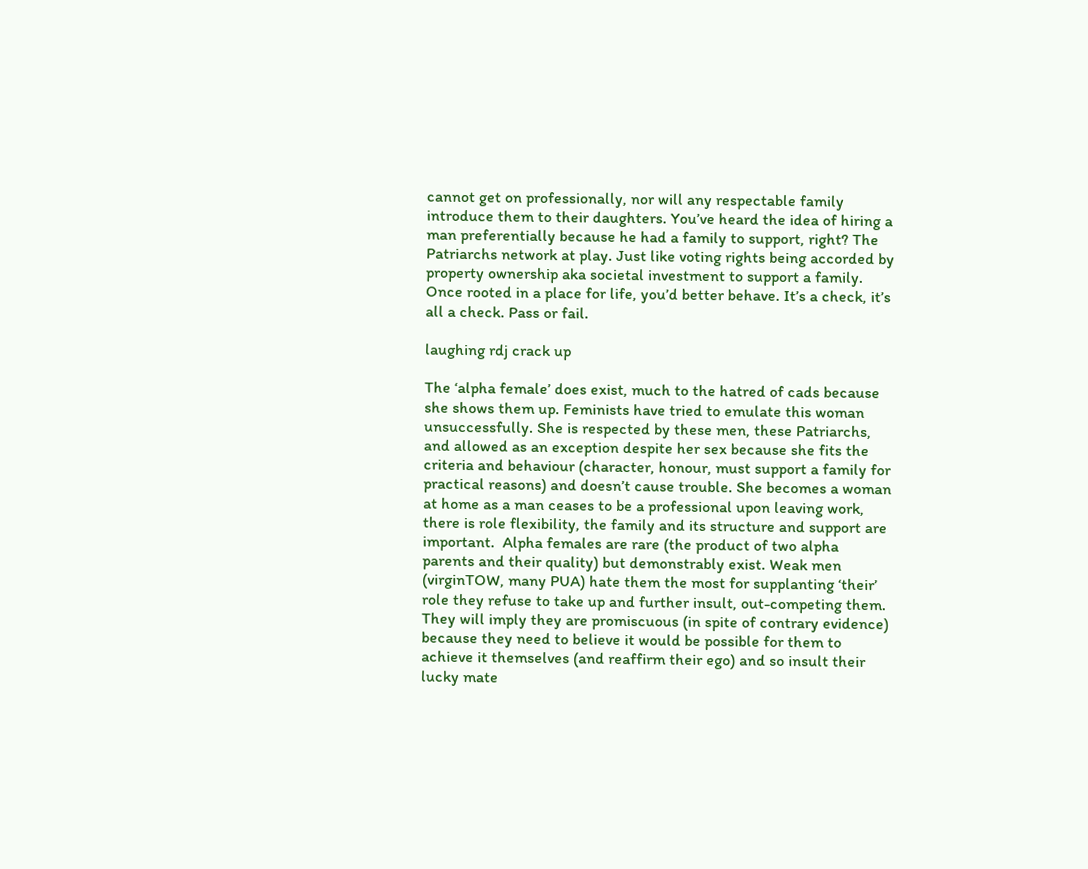cannot get on professionally, nor will any respectable family introduce them to their daughters. You’ve heard the idea of hiring a man preferentially because he had a family to support, right? The Patriarchs network at play. Just like voting rights being accorded by property ownership aka societal investment to support a family. Once rooted in a place for life, you’d better behave. It’s a check, it’s all a check. Pass or fail.

laughing rdj crack up

The ‘alpha female’ does exist, much to the hatred of cads because she shows them up. Feminists have tried to emulate this woman unsuccessfully. She is respected by these men, these Patriarchs, and allowed as an exception despite her sex because she fits the criteria and behaviour (character, honour, must support a family for practical reasons) and doesn’t cause trouble. She becomes a woman at home as a man ceases to be a professional upon leaving work, there is role flexibility, the family and its structure and support are important.  Alpha females are rare (the product of two alpha parents and their quality) but demonstrably exist. Weak men (virginTOW, many PUA) hate them the most for supplanting ‘their’ role they refuse to take up and further insult, out-competing them. They will imply they are promiscuous (in spite of contrary evidence) because they need to believe it would be possible for them to achieve it themselves (and reaffirm their ego) and so insult their lucky mate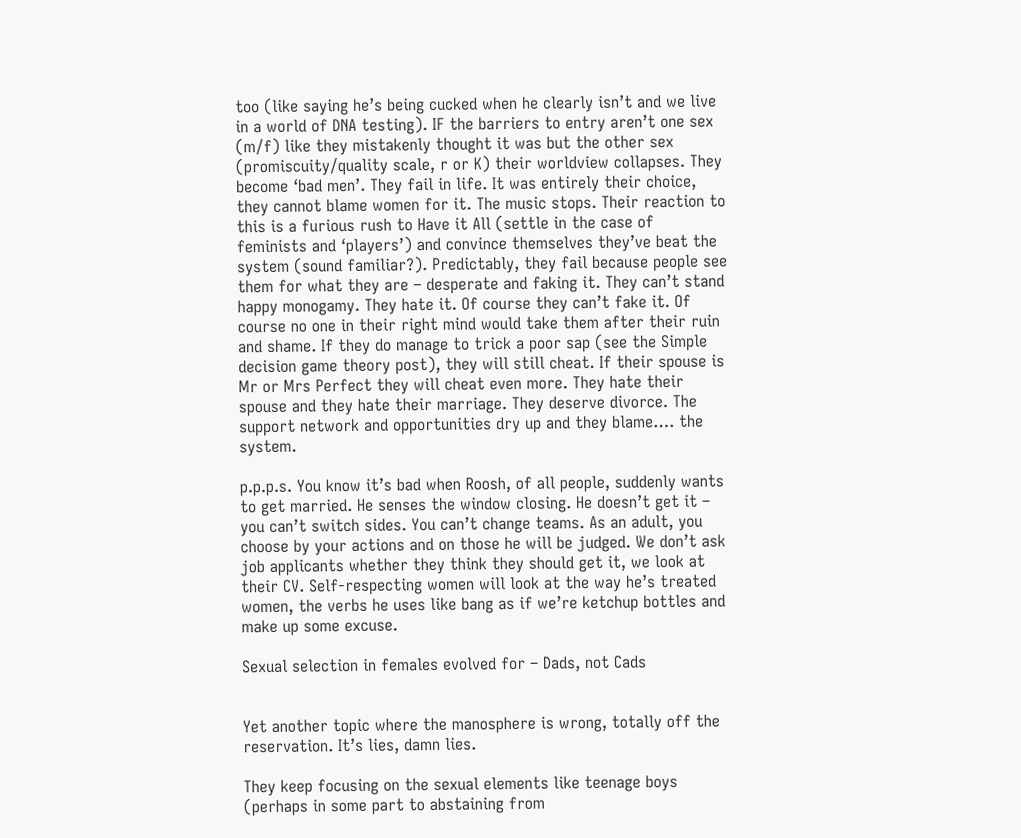too (like saying he’s being cucked when he clearly isn’t and we live in a world of DNA testing). IF the barriers to entry aren’t one sex (m/f) like they mistakenly thought it was but the other sex (promiscuity/quality scale, r or K) their worldview collapses. They become ‘bad men’. They fail in life. It was entirely their choice, they cannot blame women for it. The music stops. Their reaction to this is a furious rush to Have it All (settle in the case of feminists and ‘players’) and convince themselves they’ve beat the system (sound familiar?). Predictably, they fail because people see them for what they are – desperate and faking it. They can’t stand happy monogamy. They hate it. Of course they can’t fake it. Of course no one in their right mind would take them after their ruin and shame. If they do manage to trick a poor sap (see the Simple decision game theory post), they will still cheat. If their spouse is Mr or Mrs Perfect they will cheat even more. They hate their spouse and they hate their marriage. They deserve divorce. The support network and opportunities dry up and they blame…. the system.

p.p.p.s. You know it’s bad when Roosh, of all people, suddenly wants to get married. He senses the window closing. He doesn’t get it – you can’t switch sides. You can’t change teams. As an adult, you choose by your actions and on those he will be judged. We don’t ask job applicants whether they think they should get it, we look at their CV. Self-respecting women will look at the way he’s treated women, the verbs he uses like bang as if we’re ketchup bottles and make up some excuse.

Sexual selection in females evolved for – Dads, not Cads


Yet another topic where the manosphere is wrong, totally off the reservation. It’s lies, damn lies.

They keep focusing on the sexual elements like teenage boys (perhaps in some part to abstaining from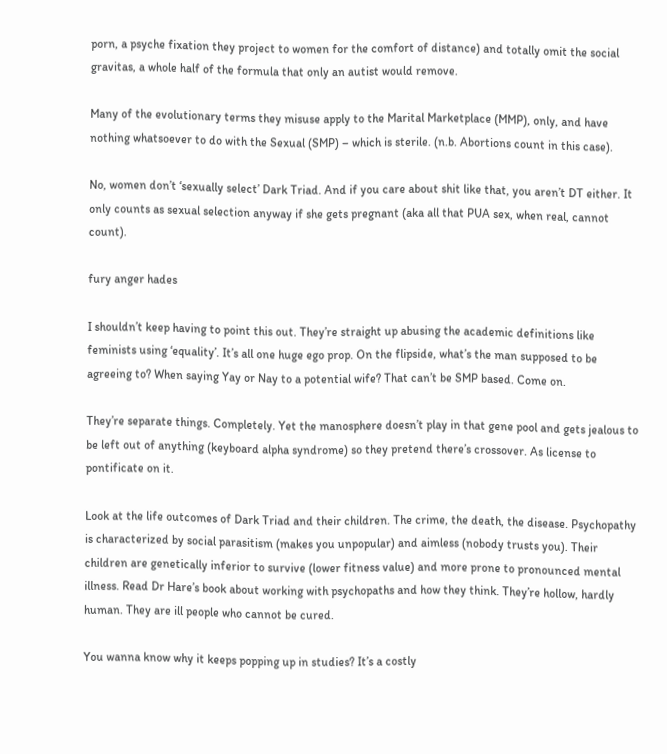porn, a psyche fixation they project to women for the comfort of distance) and totally omit the social gravitas, a whole half of the formula that only an autist would remove.

Many of the evolutionary terms they misuse apply to the Marital Marketplace (MMP), only, and have nothing whatsoever to do with the Sexual (SMP) – which is sterile. (n.b. Abortions count in this case).

No, women don’t ‘sexually select’ Dark Triad. And if you care about shit like that, you aren’t DT either. It only counts as sexual selection anyway if she gets pregnant (aka all that PUA sex, when real, cannot count).

fury anger hades

I shouldn’t keep having to point this out. They’re straight up abusing the academic definitions like feminists using ‘equality’. It’s all one huge ego prop. On the flipside, what’s the man supposed to be agreeing to? When saying Yay or Nay to a potential wife? That can’t be SMP based. Come on.

They’re separate things. Completely. Yet the manosphere doesn’t play in that gene pool and gets jealous to be left out of anything (keyboard alpha syndrome) so they pretend there’s crossover. As license to pontificate on it.

Look at the life outcomes of Dark Triad and their children. The crime, the death, the disease. Psychopathy is characterized by social parasitism (makes you unpopular) and aimless (nobody trusts you). Their children are genetically inferior to survive (lower fitness value) and more prone to pronounced mental illness. Read Dr Hare’s book about working with psychopaths and how they think. They’re hollow, hardly human. They are ill people who cannot be cured.

You wanna know why it keeps popping up in studies? It’s a costly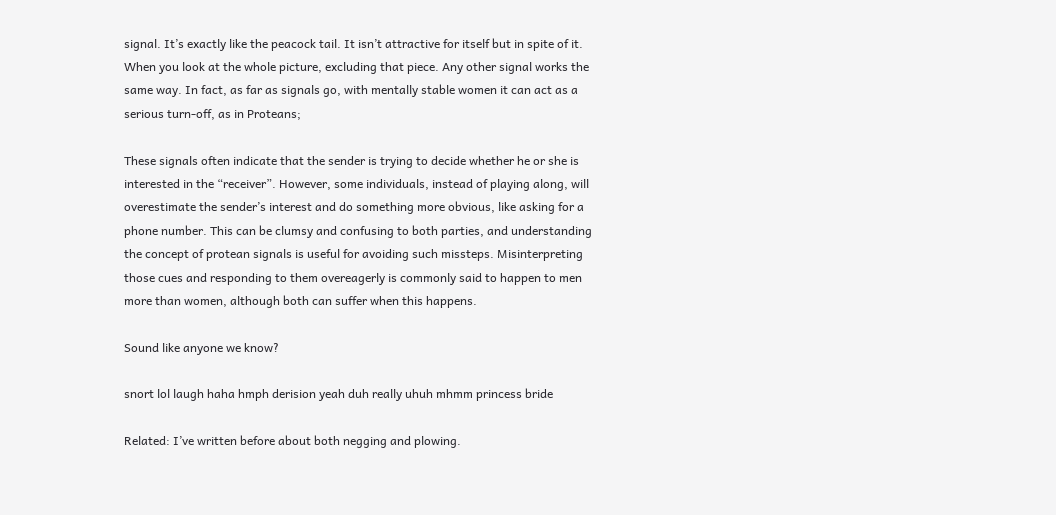signal. It’s exactly like the peacock tail. It isn’t attractive for itself but in spite of it. When you look at the whole picture, excluding that piece. Any other signal works the same way. In fact, as far as signals go, with mentally stable women it can act as a serious turn-off, as in Proteans;

These signals often indicate that the sender is trying to decide whether he or she is interested in the “receiver”. However, some individuals, instead of playing along, will overestimate the sender’s interest and do something more obvious, like asking for a phone number. This can be clumsy and confusing to both parties, and understanding the concept of protean signals is useful for avoiding such missteps. Misinterpreting those cues and responding to them overeagerly is commonly said to happen to men more than women, although both can suffer when this happens.

Sound like anyone we know?

snort lol laugh haha hmph derision yeah duh really uhuh mhmm princess bride

Related: I’ve written before about both negging and plowing.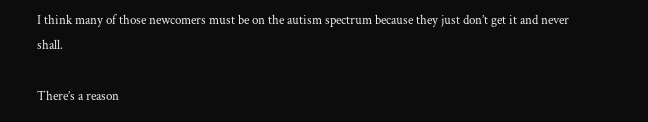I think many of those newcomers must be on the autism spectrum because they just don’t get it and never shall.

There’s a reason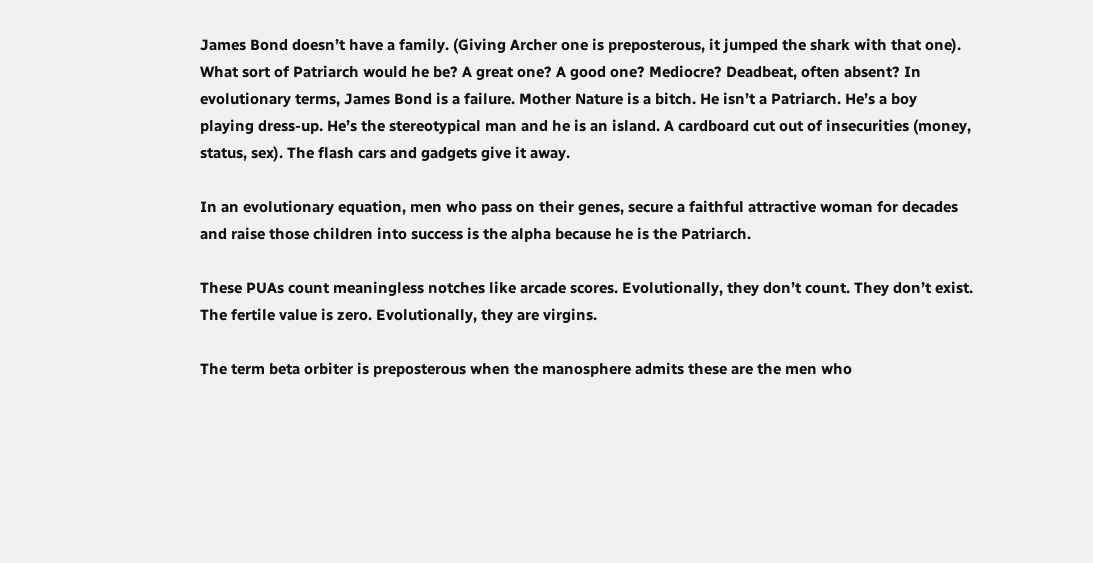James Bond doesn’t have a family. (Giving Archer one is preposterous, it jumped the shark with that one). What sort of Patriarch would he be? A great one? A good one? Mediocre? Deadbeat, often absent? In evolutionary terms, James Bond is a failure. Mother Nature is a bitch. He isn’t a Patriarch. He’s a boy playing dress-up. He’s the stereotypical man and he is an island. A cardboard cut out of insecurities (money, status, sex). The flash cars and gadgets give it away.

In an evolutionary equation, men who pass on their genes, secure a faithful attractive woman for decades and raise those children into success is the alpha because he is the Patriarch.

These PUAs count meaningless notches like arcade scores. Evolutionally, they don’t count. They don’t exist. The fertile value is zero. Evolutionally, they are virgins.

The term beta orbiter is preposterous when the manosphere admits these are the men who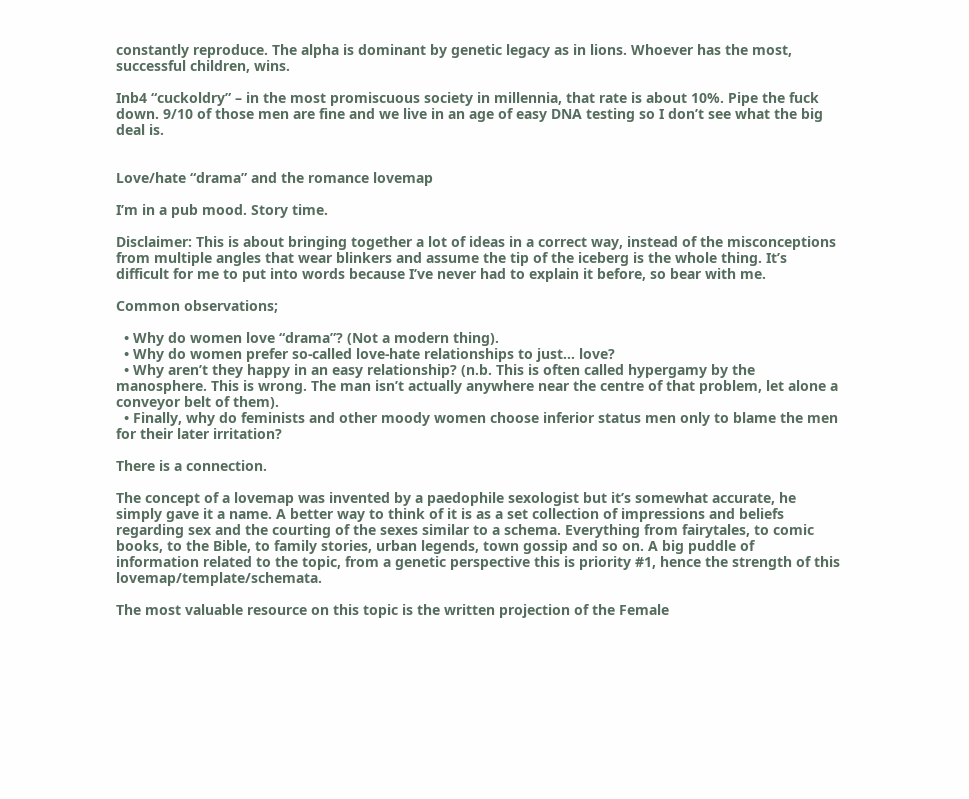constantly reproduce. The alpha is dominant by genetic legacy as in lions. Whoever has the most, successful children, wins.

Inb4 “cuckoldry” – in the most promiscuous society in millennia, that rate is about 10%. Pipe the fuck down. 9/10 of those men are fine and we live in an age of easy DNA testing so I don’t see what the big deal is.


Love/hate “drama” and the romance lovemap

I’m in a pub mood. Story time.

Disclaimer: This is about bringing together a lot of ideas in a correct way, instead of the misconceptions from multiple angles that wear blinkers and assume the tip of the iceberg is the whole thing. It’s difficult for me to put into words because I’ve never had to explain it before, so bear with me.

Common observations;

  • Why do women love “drama”? (Not a modern thing).
  • Why do women prefer so-called love-hate relationships to just… love?
  • Why aren’t they happy in an easy relationship? (n.b. This is often called hypergamy by the manosphere. This is wrong. The man isn’t actually anywhere near the centre of that problem, let alone a conveyor belt of them).
  • Finally, why do feminists and other moody women choose inferior status men only to blame the men for their later irritation?

There is a connection.

The concept of a lovemap was invented by a paedophile sexologist but it’s somewhat accurate, he simply gave it a name. A better way to think of it is as a set collection of impressions and beliefs regarding sex and the courting of the sexes similar to a schema. Everything from fairytales, to comic books, to the Bible, to family stories, urban legends, town gossip and so on. A big puddle of information related to the topic, from a genetic perspective this is priority #1, hence the strength of this lovemap/template/schemata.

The most valuable resource on this topic is the written projection of the Female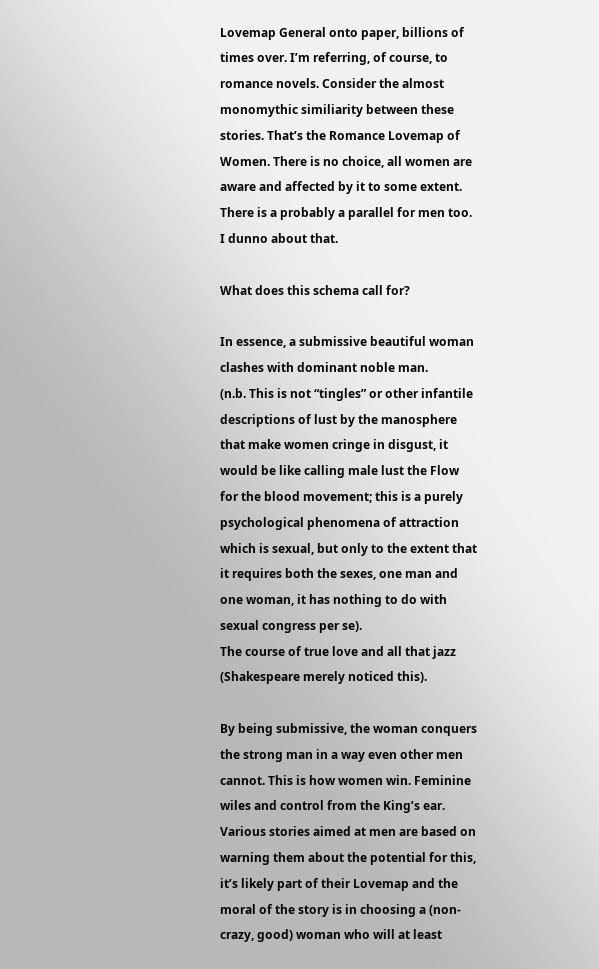Lovemap General onto paper, billions of times over. I’m referring, of course, to romance novels. Consider the almost monomythic similiarity between these stories. That’s the Romance Lovemap of Women. There is no choice, all women are aware and affected by it to some extent. There is a probably a parallel for men too. I dunno about that.

What does this schema call for?

In essence, a submissive beautiful woman clashes with dominant noble man.
(n.b. This is not “tingles” or other infantile descriptions of lust by the manosphere that make women cringe in disgust, it would be like calling male lust the Flow for the blood movement; this is a purely psychological phenomena of attraction which is sexual, but only to the extent that it requires both the sexes, one man and one woman, it has nothing to do with sexual congress per se).
The course of true love and all that jazz (Shakespeare merely noticed this).

By being submissive, the woman conquers the strong man in a way even other men cannot. This is how women win. Feminine wiles and control from the King’s ear. Various stories aimed at men are based on warning them about the potential for this, it’s likely part of their Lovemap and the moral of the story is in choosing a (non-crazy, good) woman who will at least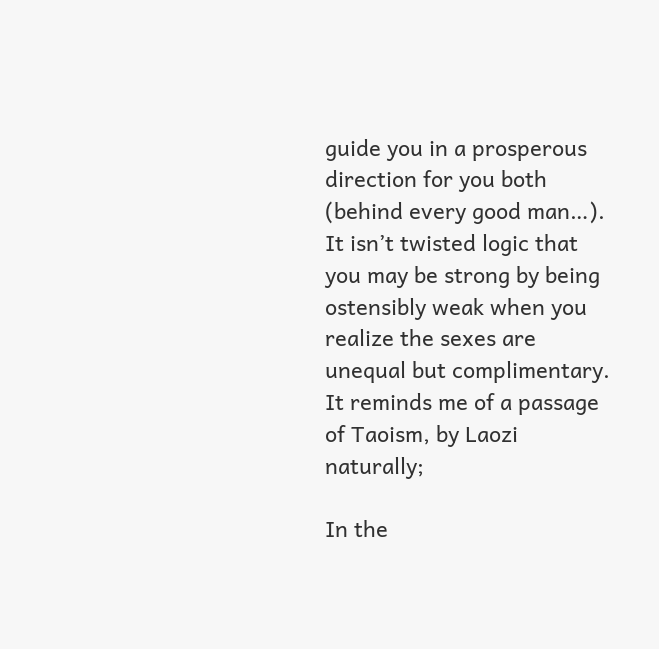guide you in a prosperous direction for you both (behind every good man…).
It isn’t twisted logic that you may be strong by being ostensibly weak when you realize the sexes are unequal but complimentary. It reminds me of a passage of Taoism, by Laozi naturally;

In the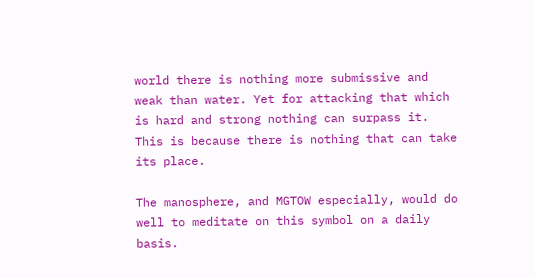world there is nothing more submissive and weak than water. Yet for attacking that which is hard and strong nothing can surpass it. This is because there is nothing that can take its place.

The manosphere, and MGTOW especially, would do well to meditate on this symbol on a daily basis.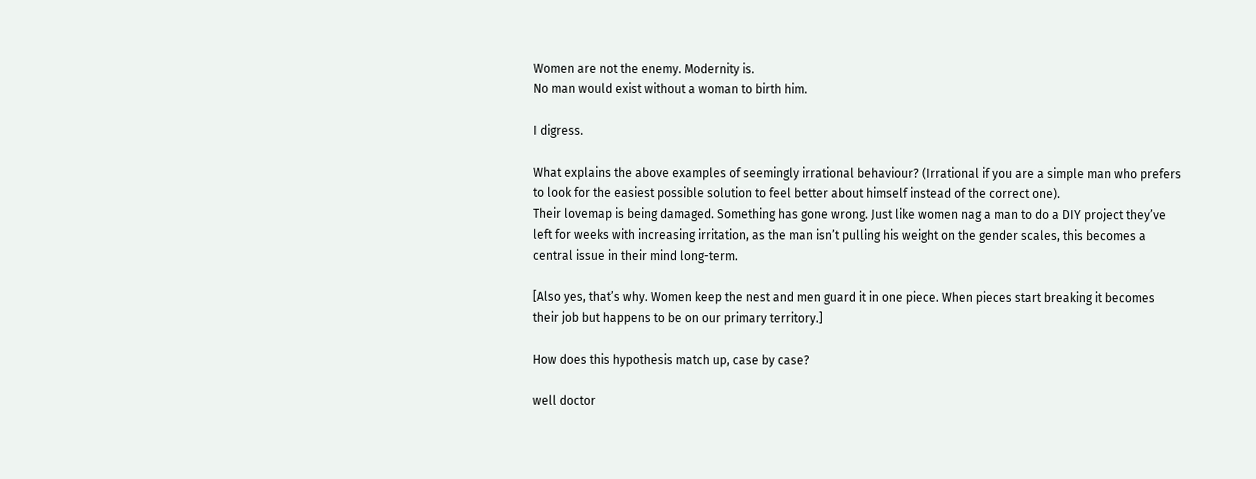Women are not the enemy. Modernity is.
No man would exist without a woman to birth him.

I digress.

What explains the above examples of seemingly irrational behaviour? (Irrational if you are a simple man who prefers to look for the easiest possible solution to feel better about himself instead of the correct one).
Their lovemap is being damaged. Something has gone wrong. Just like women nag a man to do a DIY project they’ve left for weeks with increasing irritation, as the man isn’t pulling his weight on the gender scales, this becomes a central issue in their mind long-term.

[Also yes, that’s why. Women keep the nest and men guard it in one piece. When pieces start breaking it becomes their job but happens to be on our primary territory.]

How does this hypothesis match up, case by case?

well doctor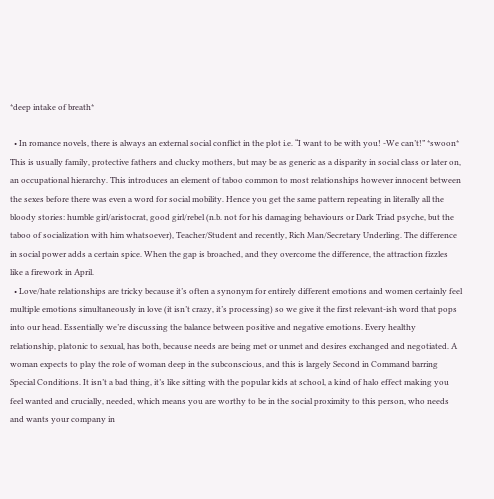*deep intake of breath*

  • In romance novels, there is always an external social conflict in the plot i.e. “I want to be with you! -We can’t!” *swoon* This is usually family, protective fathers and clucky mothers, but may be as generic as a disparity in social class or later on, an occupational hierarchy. This introduces an element of taboo common to most relationships however innocent between the sexes before there was even a word for social mobility. Hence you get the same pattern repeating in literally all the bloody stories: humble girl/aristocrat, good girl/rebel (n.b. not for his damaging behaviours or Dark Triad psyche, but the taboo of socialization with him whatsoever), Teacher/Student and recently, Rich Man/Secretary Underling. The difference in social power adds a certain spice. When the gap is broached, and they overcome the difference, the attraction fizzles like a firework in April.
  • Love/hate relationships are tricky because it’s often a synonym for entirely different emotions and women certainly feel multiple emotions simultaneously in love (it isn’t crazy, it’s processing) so we give it the first relevant-ish word that pops into our head. Essentially we’re discussing the balance between positive and negative emotions. Every healthy relationship, platonic to sexual, has both, because needs are being met or unmet and desires exchanged and negotiated. A woman expects to play the role of woman deep in the subconscious, and this is largely Second in Command barring Special Conditions. It isn’t a bad thing, it’s like sitting with the popular kids at school, a kind of halo effect making you feel wanted and crucially, needed, which means you are worthy to be in the social proximity to this person, who needs and wants your company in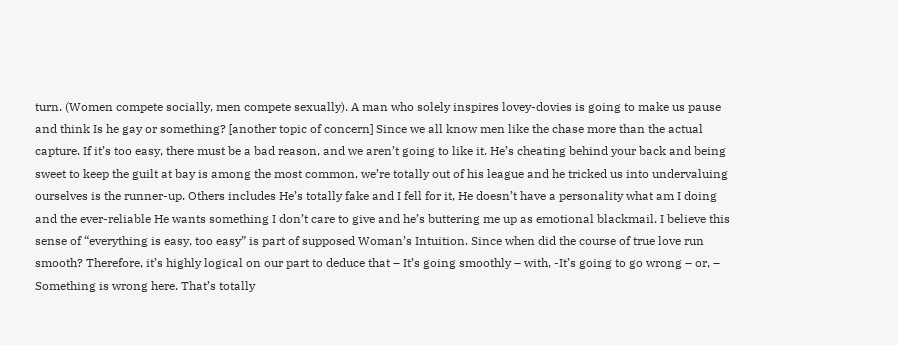turn. (Women compete socially, men compete sexually). A man who solely inspires lovey-dovies is going to make us pause and think Is he gay or something? [another topic of concern] Since we all know men like the chase more than the actual capture. If it’s too easy, there must be a bad reason, and we aren’t going to like it. He’s cheating behind your back and being sweet to keep the guilt at bay is among the most common, we’re totally out of his league and he tricked us into undervaluing ourselves is the runner-up. Others includes He’s totally fake and I fell for it, He doesn’t have a personality what am I doing and the ever-reliable He wants something I don’t care to give and he’s buttering me up as emotional blackmail. I believe this sense of “everything is easy, too easy” is part of supposed Woman’s Intuition. Since when did the course of true love run smooth? Therefore, it’s highly logical on our part to deduce that – It’s going smoothly – with, -It’s going to go wrong – or, – Something is wrong here. That’s totally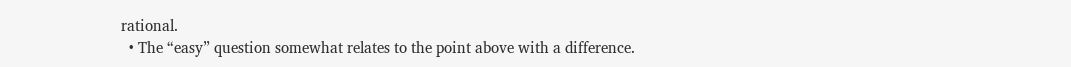rational.
  • The “easy” question somewhat relates to the point above with a difference.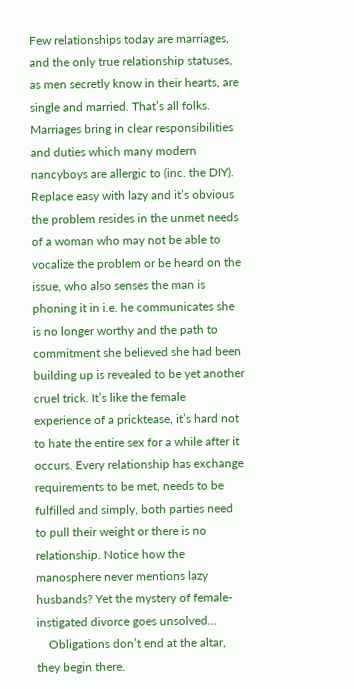Few relationships today are marriages, and the only true relationship statuses, as men secretly know in their hearts, are single and married. That’s all folks. Marriages bring in clear responsibilities and duties which many modern nancyboys are allergic to (inc. the DIY). Replace easy with lazy and it’s obvious the problem resides in the unmet needs of a woman who may not be able to vocalize the problem or be heard on the issue, who also senses the man is phoning it in i.e. he communicates she is no longer worthy and the path to commitment she believed she had been building up is revealed to be yet another cruel trick. It’s like the female experience of a pricktease, it’s hard not to hate the entire sex for a while after it occurs. Every relationship has exchange requirements to be met, needs to be fulfilled and simply, both parties need to pull their weight or there is no relationship. Notice how the manosphere never mentions lazy husbands? Yet the mystery of female-instigated divorce goes unsolved…
    Obligations don’t end at the altar, they begin there.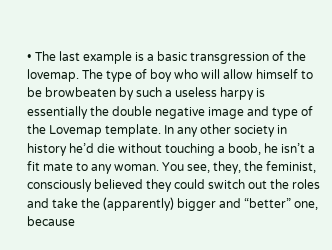• The last example is a basic transgression of the lovemap. The type of boy who will allow himself to be browbeaten by such a useless harpy is essentially the double negative image and type of the Lovemap template. In any other society in history he’d die without touching a boob, he isn’t a fit mate to any woman. You see, they, the feminist, consciously believed they could switch out the roles and take the (apparently) bigger and “better” one, because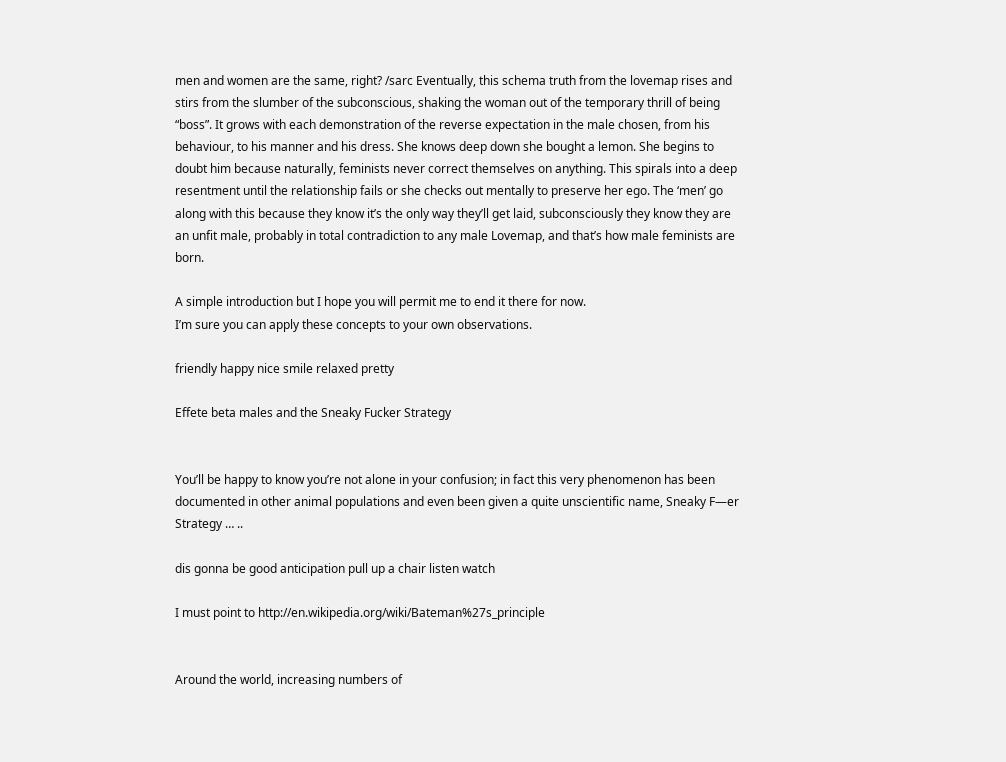men and women are the same, right? /sarc Eventually, this schema truth from the lovemap rises and stirs from the slumber of the subconscious, shaking the woman out of the temporary thrill of being “boss”. It grows with each demonstration of the reverse expectation in the male chosen, from his behaviour, to his manner and his dress. She knows deep down she bought a lemon. She begins to doubt him because naturally, feminists never correct themselves on anything. This spirals into a deep resentment until the relationship fails or she checks out mentally to preserve her ego. The ‘men’ go along with this because they know it’s the only way they’ll get laid, subconsciously they know they are an unfit male, probably in total contradiction to any male Lovemap, and that’s how male feminists are born.

A simple introduction but I hope you will permit me to end it there for now.
I’m sure you can apply these concepts to your own observations.

friendly happy nice smile relaxed pretty

Effete beta males and the Sneaky Fucker Strategy


You’ll be happy to know you’re not alone in your confusion; in fact this very phenomenon has been documented in other animal populations and even been given a quite unscientific name, Sneaky F—er Strategy … ..

dis gonna be good anticipation pull up a chair listen watch

I must point to http://en.wikipedia.org/wiki/Bateman%27s_principle


Around the world, increasing numbers of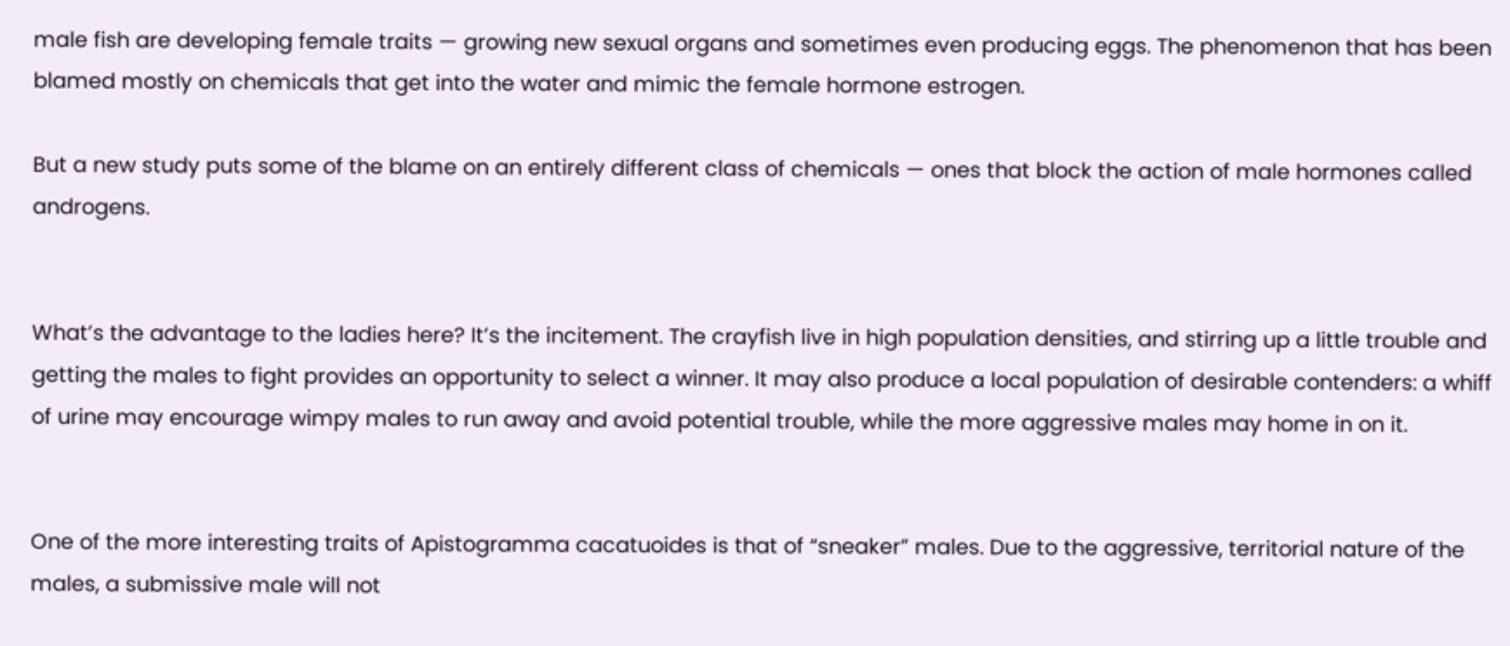male fish are developing female traits — growing new sexual organs and sometimes even producing eggs. The phenomenon that has been blamed mostly on chemicals that get into the water and mimic the female hormone estrogen.

But a new study puts some of the blame on an entirely different class of chemicals — ones that block the action of male hormones called androgens.


What’s the advantage to the ladies here? It’s the incitement. The crayfish live in high population densities, and stirring up a little trouble and getting the males to fight provides an opportunity to select a winner. It may also produce a local population of desirable contenders: a whiff of urine may encourage wimpy males to run away and avoid potential trouble, while the more aggressive males may home in on it.


One of the more interesting traits of Apistogramma cacatuoides is that of “sneaker” males. Due to the aggressive, territorial nature of the males, a submissive male will not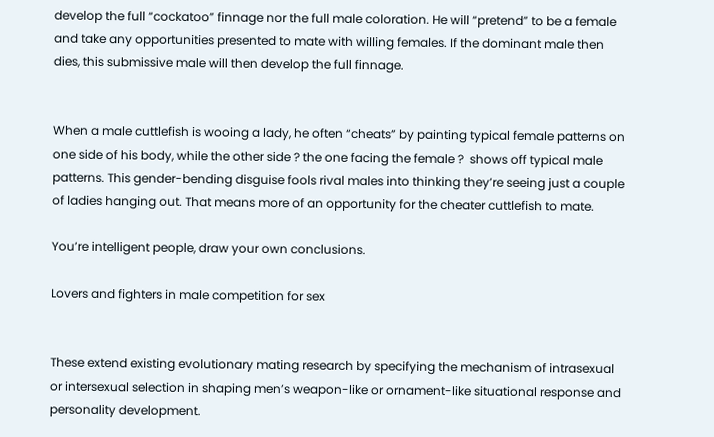develop the full “cockatoo” finnage nor the full male coloration. He will “pretend” to be a female and take any opportunities presented to mate with willing females. If the dominant male then dies, this submissive male will then develop the full finnage.


When a male cuttlefish is wooing a lady, he often “cheats” by painting typical female patterns on one side of his body, while the other side ? the one facing the female ?  shows off typical male patterns. This gender-bending disguise fools rival males into thinking they’re seeing just a couple of ladies hanging out. That means more of an opportunity for the cheater cuttlefish to mate.

You’re intelligent people, draw your own conclusions.

Lovers and fighters in male competition for sex


These extend existing evolutionary mating research by specifying the mechanism of intrasexual or intersexual selection in shaping men’s weapon-like or ornament-like situational response and personality development.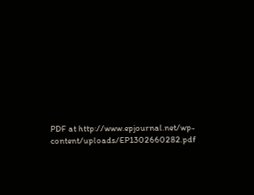PDF at http://www.epjournal.net/wp-content/uploads/EP1302660282.pdf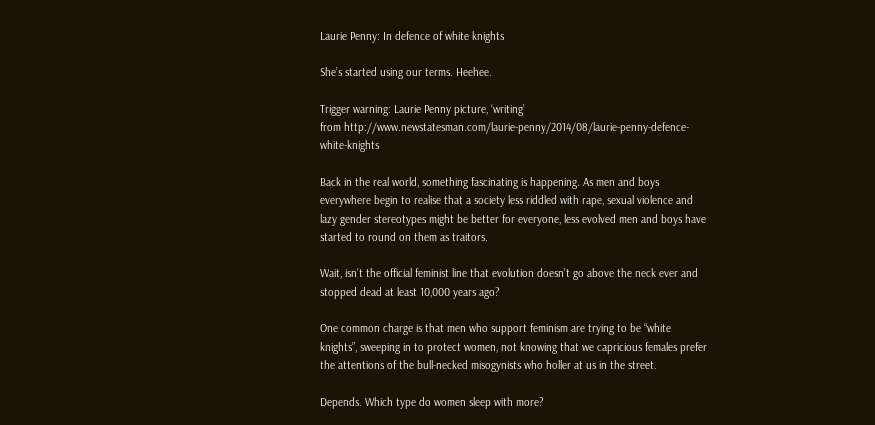Laurie Penny: In defence of white knights

She’s started using our terms. Heehee.

Trigger warning: Laurie Penny picture, ‘writing’
from http://www.newstatesman.com/laurie-penny/2014/08/laurie-penny-defence-white-knights

Back in the real world, something fascinating is happening. As men and boys everywhere begin to realise that a society less riddled with rape, sexual violence and lazy gender stereotypes might be better for everyone, less evolved men and boys have started to round on them as traitors.

Wait, isn’t the official feminist line that evolution doesn’t go above the neck ever and stopped dead at least 10,000 years ago?

One common charge is that men who support feminism are trying to be “white knights”, sweeping in to protect women, not knowing that we capricious females prefer the attentions of the bull-necked misogynists who holler at us in the street.

Depends. Which type do women sleep with more?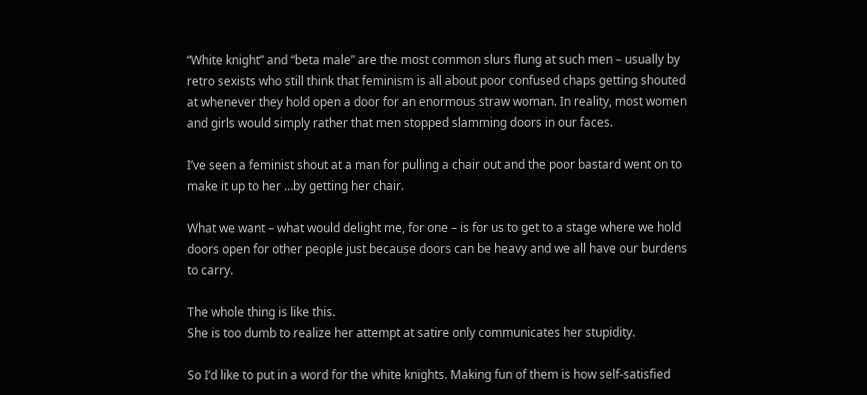“White knight” and “beta male” are the most common slurs flung at such men – usually by retro sexists who still think that feminism is all about poor confused chaps getting shouted at whenever they hold open a door for an enormous straw woman. In reality, most women and girls would simply rather that men stopped slamming doors in our faces.

I’ve seen a feminist shout at a man for pulling a chair out and the poor bastard went on to make it up to her …by getting her chair.

What we want – what would delight me, for one – is for us to get to a stage where we hold doors open for other people just because doors can be heavy and we all have our burdens to carry.

The whole thing is like this.
She is too dumb to realize her attempt at satire only communicates her stupidity.

So I’d like to put in a word for the white knights. Making fun of them is how self-satisfied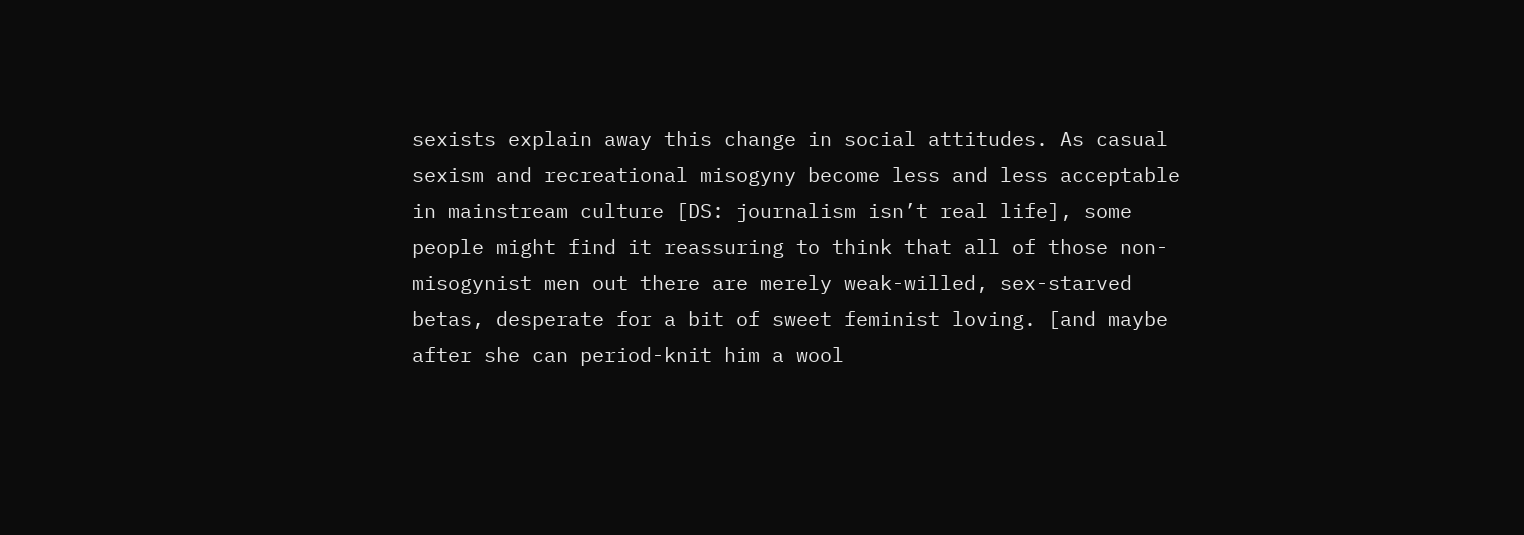sexists explain away this change in social attitudes. As casual sexism and recreational misogyny become less and less acceptable in mainstream culture [DS: journalism isn’t real life], some people might find it reassuring to think that all of those non-misogynist men out there are merely weak-willed, sex-starved betas, desperate for a bit of sweet feminist loving. [and maybe after she can period-knit him a wool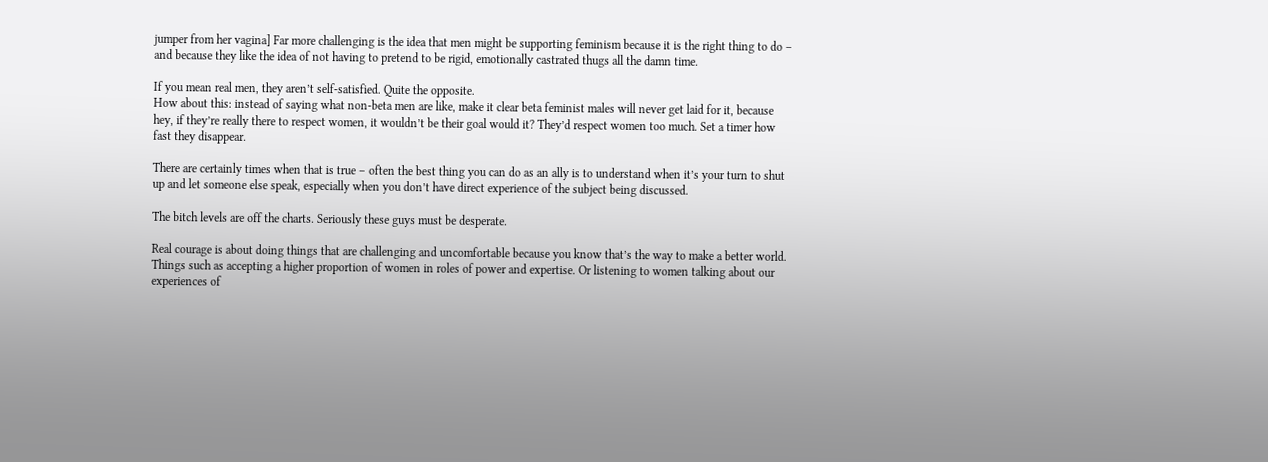jumper from her vagina] Far more challenging is the idea that men might be supporting feminism because it is the right thing to do – and because they like the idea of not having to pretend to be rigid, emotionally castrated thugs all the damn time.

If you mean real men, they aren’t self-satisfied. Quite the opposite.
How about this: instead of saying what non-beta men are like, make it clear beta feminist males will never get laid for it, because hey, if they’re really there to respect women, it wouldn’t be their goal would it? They’d respect women too much. Set a timer how fast they disappear.

There are certainly times when that is true – often the best thing you can do as an ally is to understand when it’s your turn to shut up and let someone else speak, especially when you don’t have direct experience of the subject being discussed.

The bitch levels are off the charts. Seriously these guys must be desperate.

Real courage is about doing things that are challenging and uncomfortable because you know that’s the way to make a better world. Things such as accepting a higher proportion of women in roles of power and expertise. Or listening to women talking about our experiences of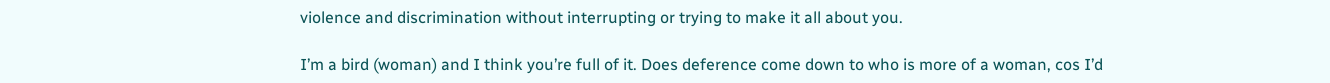violence and discrimination without interrupting or trying to make it all about you.

I’m a bird (woman) and I think you’re full of it. Does deference come down to who is more of a woman, cos I’d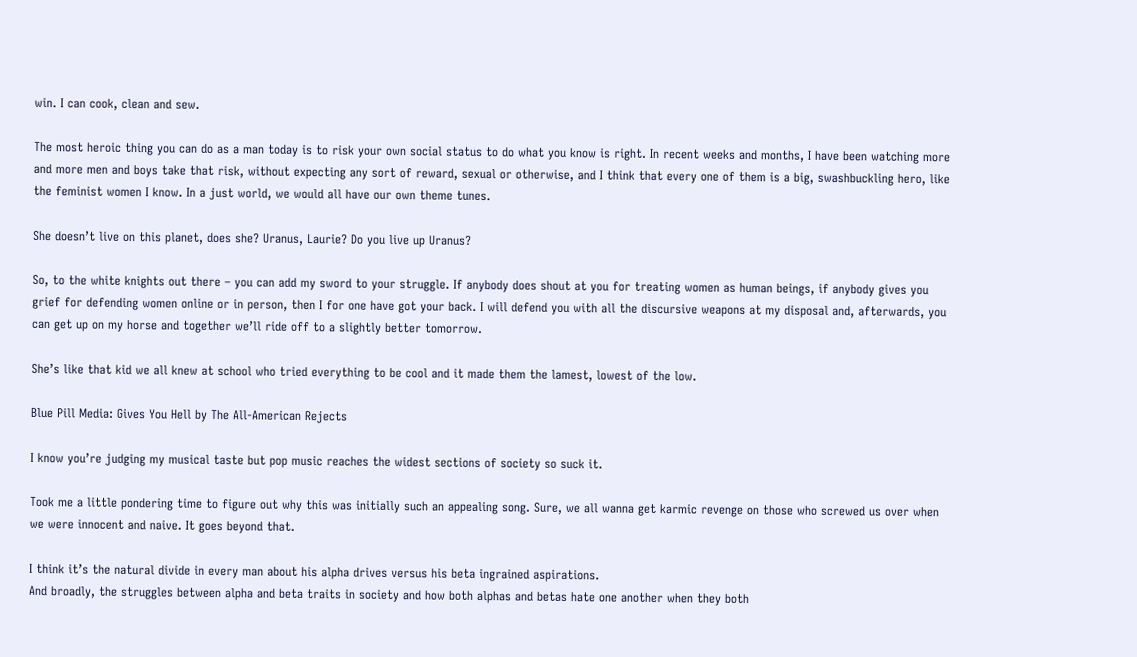win. I can cook, clean and sew.

The most heroic thing you can do as a man today is to risk your own social status to do what you know is right. In recent weeks and months, I have been watching more and more men and boys take that risk, without expecting any sort of reward, sexual or otherwise, and I think that every one of them is a big, swashbuckling hero, like the feminist women I know. In a just world, we would all have our own theme tunes.

She doesn’t live on this planet, does she? Uranus, Laurie? Do you live up Uranus?

So, to the white knights out there – you can add my sword to your struggle. If anybody does shout at you for treating women as human beings, if anybody gives you grief for defending women online or in person, then I for one have got your back. I will defend you with all the discursive weapons at my disposal and, afterwards, you can get up on my horse and together we’ll ride off to a slightly better tomorrow.

She’s like that kid we all knew at school who tried everything to be cool and it made them the lamest, lowest of the low.

Blue Pill Media: Gives You Hell by The All-American Rejects

I know you’re judging my musical taste but pop music reaches the widest sections of society so suck it.

Took me a little pondering time to figure out why this was initially such an appealing song. Sure, we all wanna get karmic revenge on those who screwed us over when we were innocent and naive. It goes beyond that.

I think it’s the natural divide in every man about his alpha drives versus his beta ingrained aspirations.
And broadly, the struggles between alpha and beta traits in society and how both alphas and betas hate one another when they both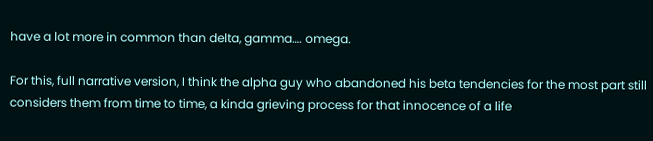have a lot more in common than delta, gamma…. omega.

For this, full narrative version, I think the alpha guy who abandoned his beta tendencies for the most part still considers them from time to time, a kinda grieving process for that innocence of a life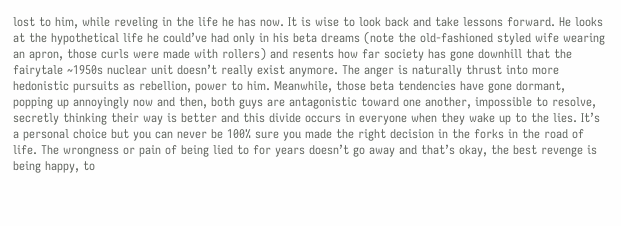lost to him, while reveling in the life he has now. It is wise to look back and take lessons forward. He looks at the hypothetical life he could’ve had only in his beta dreams (note the old-fashioned styled wife wearing an apron, those curls were made with rollers) and resents how far society has gone downhill that the fairytale ~1950s nuclear unit doesn’t really exist anymore. The anger is naturally thrust into more hedonistic pursuits as rebellion, power to him. Meanwhile, those beta tendencies have gone dormant, popping up annoyingly now and then, both guys are antagonistic toward one another, impossible to resolve, secretly thinking their way is better and this divide occurs in everyone when they wake up to the lies. It’s a personal choice but you can never be 100% sure you made the right decision in the forks in the road of life. The wrongness or pain of being lied to for years doesn’t go away and that’s okay, the best revenge is being happy, to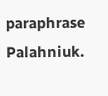paraphrase Palahniuk.